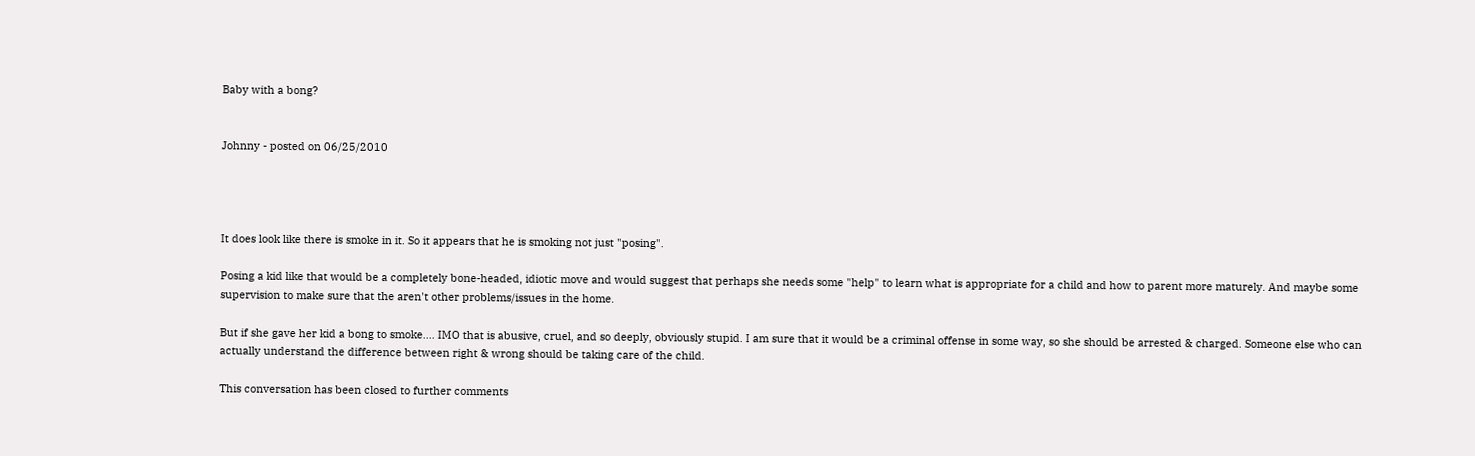Baby with a bong?


Johnny - posted on 06/25/2010




It does look like there is smoke in it. So it appears that he is smoking not just "posing".

Posing a kid like that would be a completely bone-headed, idiotic move and would suggest that perhaps she needs some "help" to learn what is appropriate for a child and how to parent more maturely. And maybe some supervision to make sure that the aren't other problems/issues in the home.

But if she gave her kid a bong to smoke.... IMO that is abusive, cruel, and so deeply, obviously stupid. I am sure that it would be a criminal offense in some way, so she should be arrested & charged. Someone else who can actually understand the difference between right & wrong should be taking care of the child.

This conversation has been closed to further comments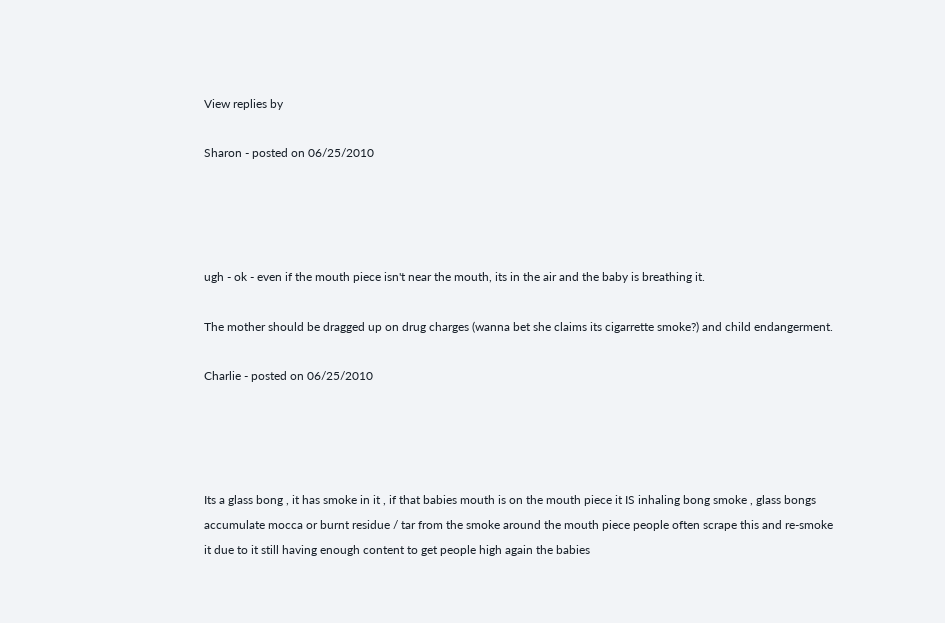View replies by

Sharon - posted on 06/25/2010




ugh - ok - even if the mouth piece isn't near the mouth, its in the air and the baby is breathing it.

The mother should be dragged up on drug charges (wanna bet she claims its cigarrette smoke?) and child endangerment.

Charlie - posted on 06/25/2010




Its a glass bong , it has smoke in it , if that babies mouth is on the mouth piece it IS inhaling bong smoke , glass bongs accumulate mocca or burnt residue / tar from the smoke around the mouth piece people often scrape this and re-smoke it due to it still having enough content to get people high again the babies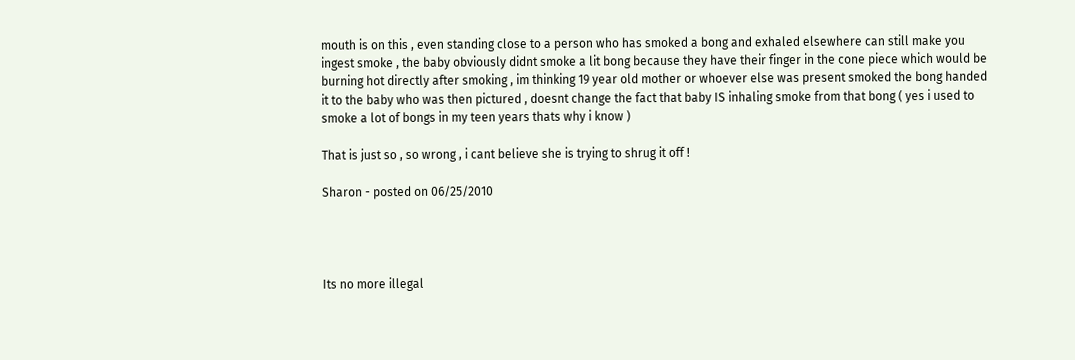mouth is on this , even standing close to a person who has smoked a bong and exhaled elsewhere can still make you ingest smoke , the baby obviously didnt smoke a lit bong because they have their finger in the cone piece which would be burning hot directly after smoking , im thinking 19 year old mother or whoever else was present smoked the bong handed it to the baby who was then pictured , doesnt change the fact that baby IS inhaling smoke from that bong ( yes i used to smoke a lot of bongs in my teen years thats why i know )

That is just so , so wrong , i cant believe she is trying to shrug it off !

Sharon - posted on 06/25/2010




Its no more illegal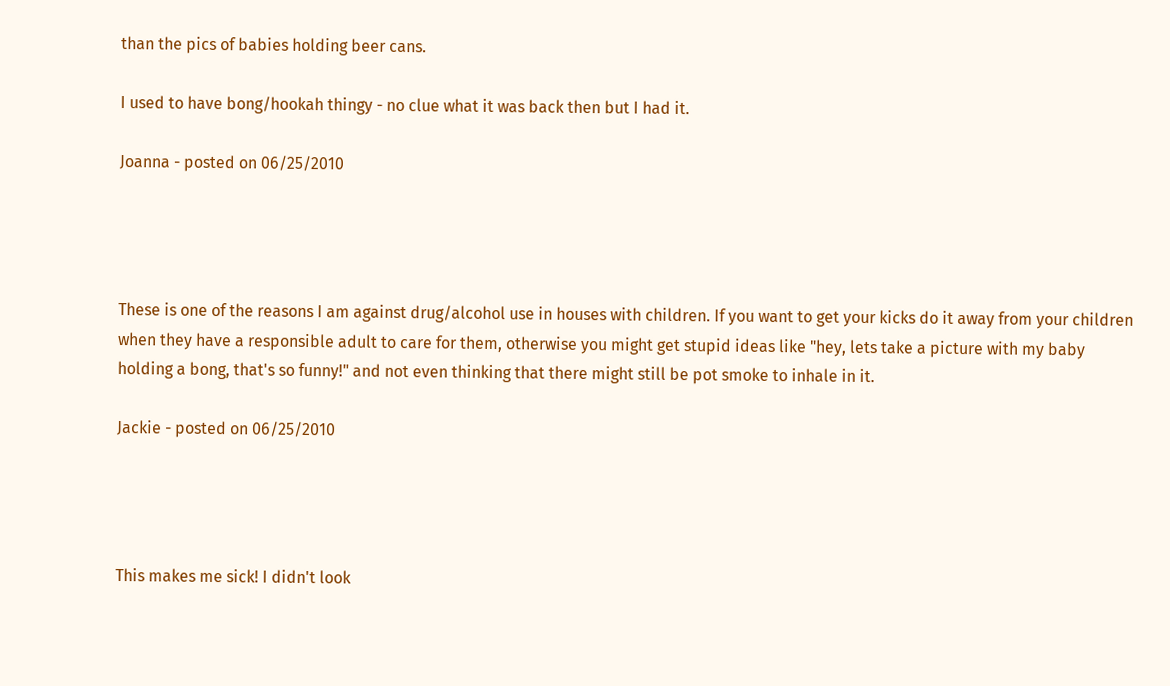than the pics of babies holding beer cans.

I used to have bong/hookah thingy - no clue what it was back then but I had it.

Joanna - posted on 06/25/2010




These is one of the reasons I am against drug/alcohol use in houses with children. If you want to get your kicks do it away from your children when they have a responsible adult to care for them, otherwise you might get stupid ideas like "hey, lets take a picture with my baby holding a bong, that's so funny!" and not even thinking that there might still be pot smoke to inhale in it.

Jackie - posted on 06/25/2010




This makes me sick! I didn't look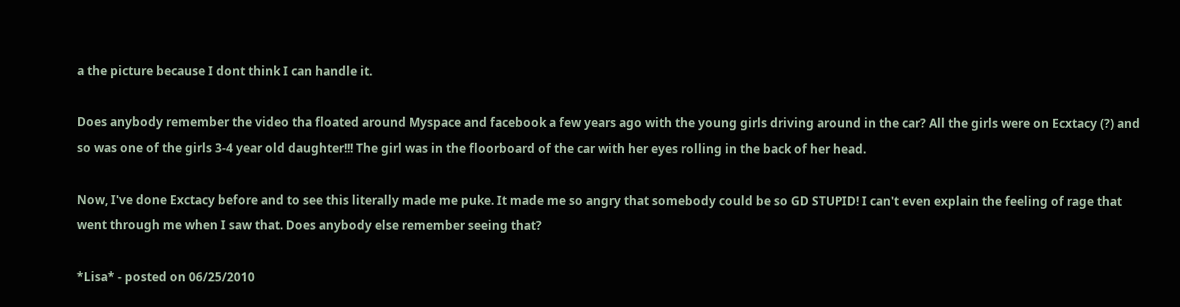a the picture because I dont think I can handle it.

Does anybody remember the video tha floated around Myspace and facebook a few years ago with the young girls driving around in the car? All the girls were on Ecxtacy (?) and so was one of the girls 3-4 year old daughter!!! The girl was in the floorboard of the car with her eyes rolling in the back of her head.

Now, I've done Exctacy before and to see this literally made me puke. It made me so angry that somebody could be so GD STUPID! I can't even explain the feeling of rage that went through me when I saw that. Does anybody else remember seeing that?

*Lisa* - posted on 06/25/2010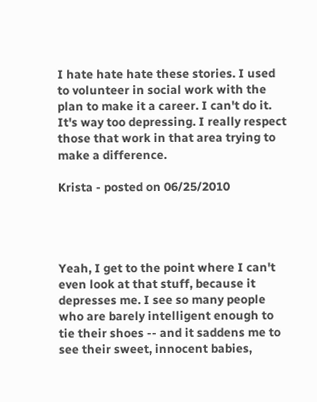I hate hate hate these stories. I used to volunteer in social work with the plan to make it a career. I can't do it. It's way too depressing. I really respect those that work in that area trying to make a difference.

Krista - posted on 06/25/2010




Yeah, I get to the point where I can't even look at that stuff, because it depresses me. I see so many people who are barely intelligent enough to tie their shoes -- and it saddens me to see their sweet, innocent babies,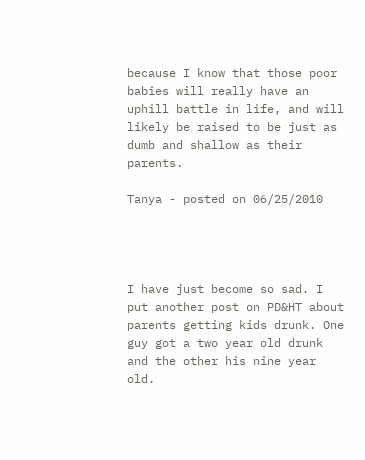because I know that those poor babies will really have an uphill battle in life, and will likely be raised to be just as dumb and shallow as their parents.

Tanya - posted on 06/25/2010




I have just become so sad. I put another post on PD&HT about parents getting kids drunk. One guy got a two year old drunk and the other his nine year old.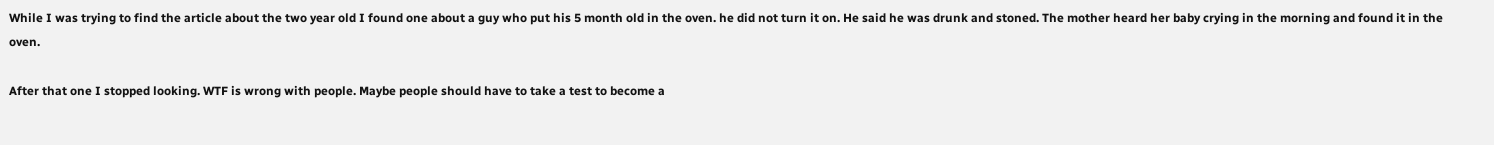While I was trying to find the article about the two year old I found one about a guy who put his 5 month old in the oven. he did not turn it on. He said he was drunk and stoned. The mother heard her baby crying in the morning and found it in the oven.

After that one I stopped looking. WTF is wrong with people. Maybe people should have to take a test to become a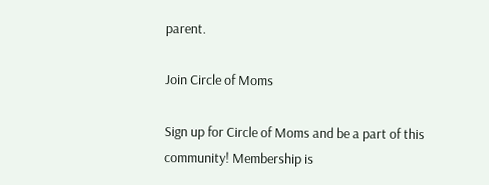parent.

Join Circle of Moms

Sign up for Circle of Moms and be a part of this community! Membership is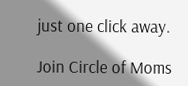just one click away.

Join Circle of Moms